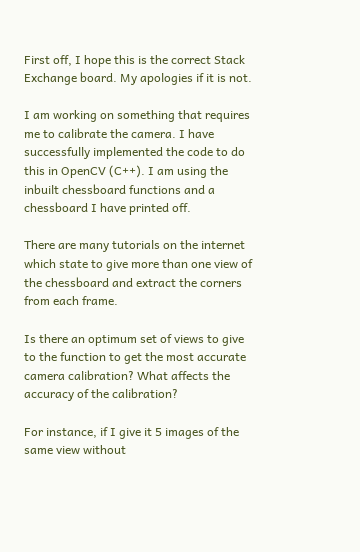First off, I hope this is the correct Stack Exchange board. My apologies if it is not.

I am working on something that requires me to calibrate the camera. I have successfully implemented the code to do this in OpenCV (C++). I am using the inbuilt chessboard functions and a chessboard I have printed off.

There are many tutorials on the internet which state to give more than one view of the chessboard and extract the corners from each frame.

Is there an optimum set of views to give to the function to get the most accurate camera calibration? What affects the accuracy of the calibration?

For instance, if I give it 5 images of the same view without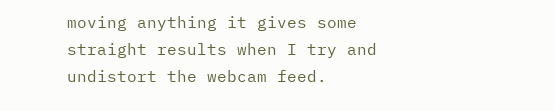moving anything it gives some straight results when I try and undistort the webcam feed.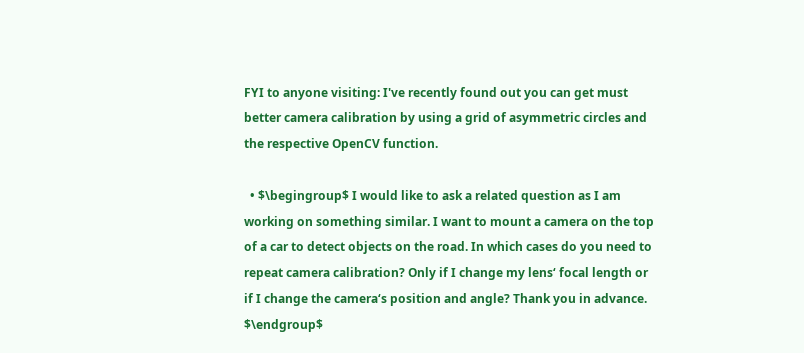FYI to anyone visiting: I've recently found out you can get must better camera calibration by using a grid of asymmetric circles and the respective OpenCV function.

  • $\begingroup$ I would like to ask a related question as I am working on something similar. I want to mount a camera on the top of a car to detect objects on the road. In which cases do you need to repeat camera calibration? Only if I change my lens‘ focal length or if I change the camera‘s position and angle? Thank you in advance. $\endgroup$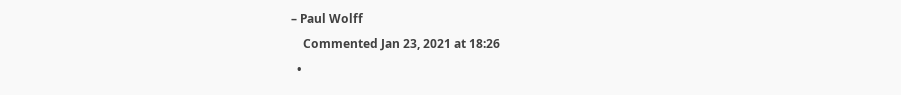– Paul Wolff
    Commented Jan 23, 2021 at 18:26
  •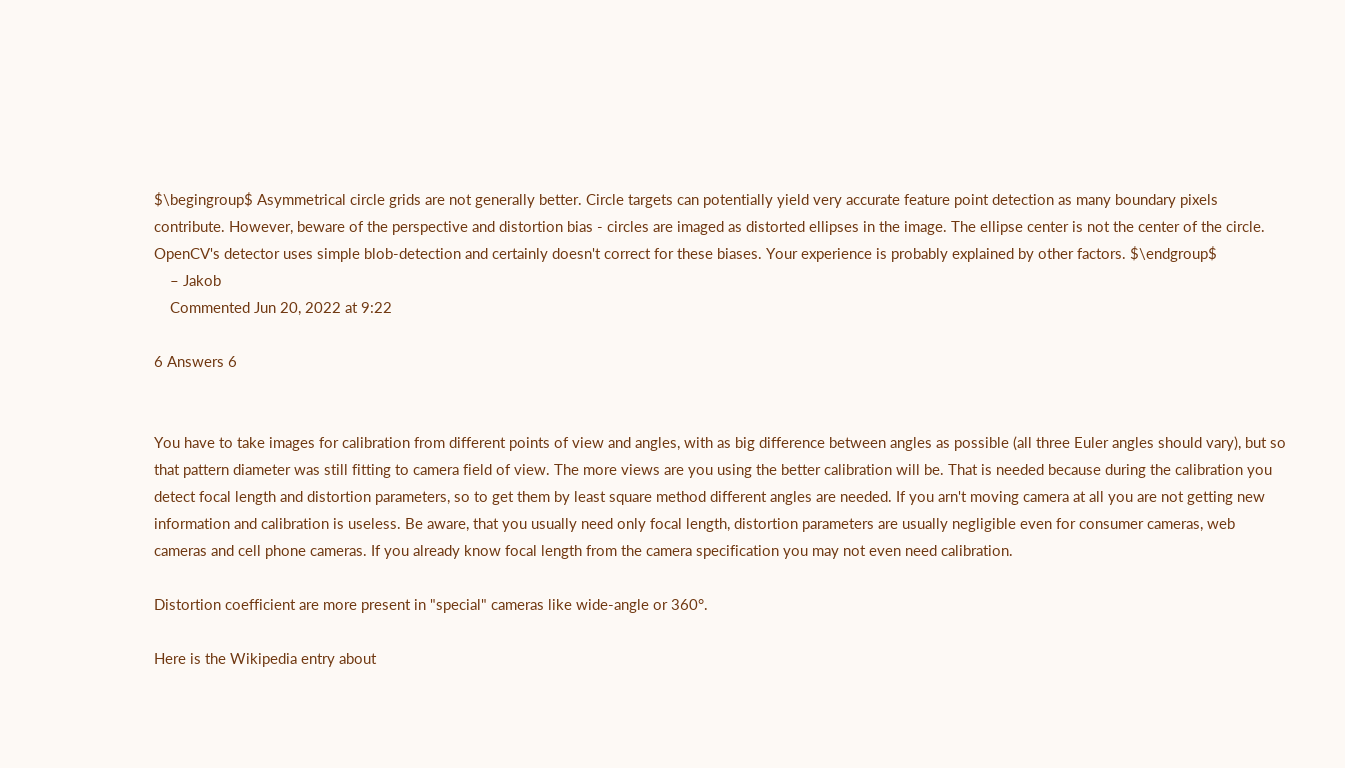$\begingroup$ Asymmetrical circle grids are not generally better. Circle targets can potentially yield very accurate feature point detection as many boundary pixels contribute. However, beware of the perspective and distortion bias - circles are imaged as distorted ellipses in the image. The ellipse center is not the center of the circle. OpenCV's detector uses simple blob-detection and certainly doesn't correct for these biases. Your experience is probably explained by other factors. $\endgroup$
    – Jakob
    Commented Jun 20, 2022 at 9:22

6 Answers 6


You have to take images for calibration from different points of view and angles, with as big difference between angles as possible (all three Euler angles should vary), but so that pattern diameter was still fitting to camera field of view. The more views are you using the better calibration will be. That is needed because during the calibration you detect focal length and distortion parameters, so to get them by least square method different angles are needed. If you arn't moving camera at all you are not getting new information and calibration is useless. Be aware, that you usually need only focal length, distortion parameters are usually negligible even for consumer cameras, web cameras and cell phone cameras. If you already know focal length from the camera specification you may not even need calibration.

Distortion coefficient are more present in "special" cameras like wide-angle or 360°.

Here is the Wikipedia entry about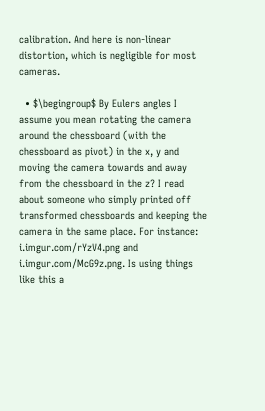calibration. And here is non-linear distortion, which is negligible for most cameras.

  • $\begingroup$ By Eulers angles I assume you mean rotating the camera around the chessboard (with the chessboard as pivot) in the x, y and moving the camera towards and away from the chessboard in the z? I read about someone who simply printed off transformed chessboards and keeping the camera in the same place. For instance: i.imgur.com/rYzV4.png and i.imgur.com/McG9z.png. Is using things like this a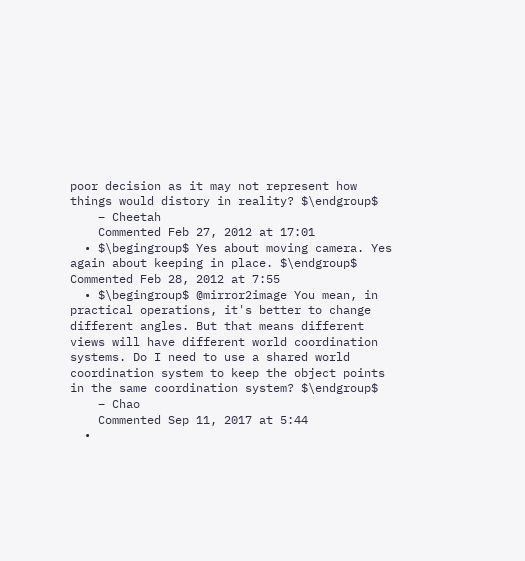poor decision as it may not represent how things would distory in reality? $\endgroup$
    – Cheetah
    Commented Feb 27, 2012 at 17:01
  • $\begingroup$ Yes about moving camera. Yes again about keeping in place. $\endgroup$ Commented Feb 28, 2012 at 7:55
  • $\begingroup$ @mirror2image You mean, in practical operations, it's better to change different angles. But that means different views will have different world coordination systems. Do I need to use a shared world coordination system to keep the object points in the same coordination system? $\endgroup$
    – Chao
    Commented Sep 11, 2017 at 5:44
  •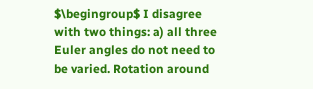$\begingroup$ I disagree with two things: a) all three Euler angles do not need to be varied. Rotation around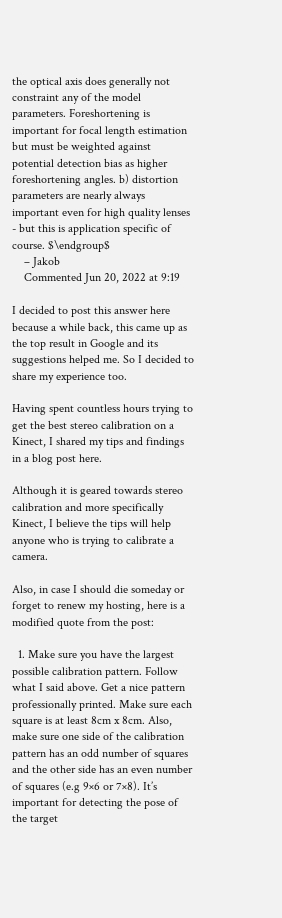the optical axis does generally not constraint any of the model parameters. Foreshortening is important for focal length estimation but must be weighted against potential detection bias as higher foreshortening angles. b) distortion parameters are nearly always important even for high quality lenses - but this is application specific of course. $\endgroup$
    – Jakob
    Commented Jun 20, 2022 at 9:19

I decided to post this answer here because a while back, this came up as the top result in Google and its suggestions helped me. So I decided to share my experience too.

Having spent countless hours trying to get the best stereo calibration on a Kinect, I shared my tips and findings in a blog post here.

Although it is geared towards stereo calibration and more specifically Kinect, I believe the tips will help anyone who is trying to calibrate a camera.

Also, in case I should die someday or forget to renew my hosting, here is a modified quote from the post:

  1. Make sure you have the largest possible calibration pattern. Follow what I said above. Get a nice pattern professionally printed. Make sure each square is at least 8cm x 8cm. Also, make sure one side of the calibration pattern has an odd number of squares and the other side has an even number of squares (e.g 9×6 or 7×8). It’s important for detecting the pose of the target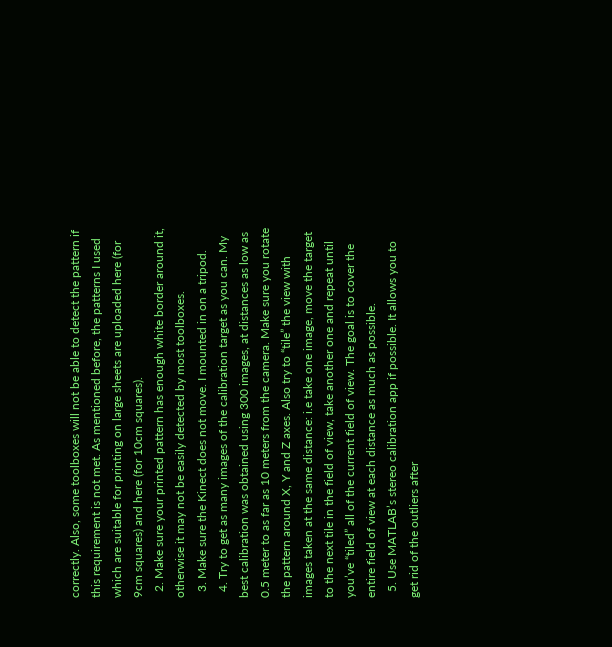correctly. Also, some toolboxes will not be able to detect the pattern if this requirement is not met. As mentioned before, the patterns I used which are suitable for printing on large sheets are uploaded here (for 9cm squares) and here (for 10cm squares).
  2. Make sure your printed pattern has enough white border around it, otherwise it may not be easily detected by most toolboxes.
  3. Make sure the Kinect does not move. I mounted in on a tripod.
  4. Try to get as many images of the calibration target as you can. My best calibration was obtained using 300 images, at distances as low as 0.5 meter to as far as 10 meters from the camera. Make sure you rotate the pattern around X, Y and Z axes. Also try to “tile” the view with images taken at the same distance: i.e take one image, move the target to the next tile in the field of view, take another one and repeat until you’ve “tiled” all of the current field of view. The goal is to cover the entire field of view at each distance as much as possible.
  5. Use MATLAB’s stereo calibration app if possible. It allows you to get rid of the outliers after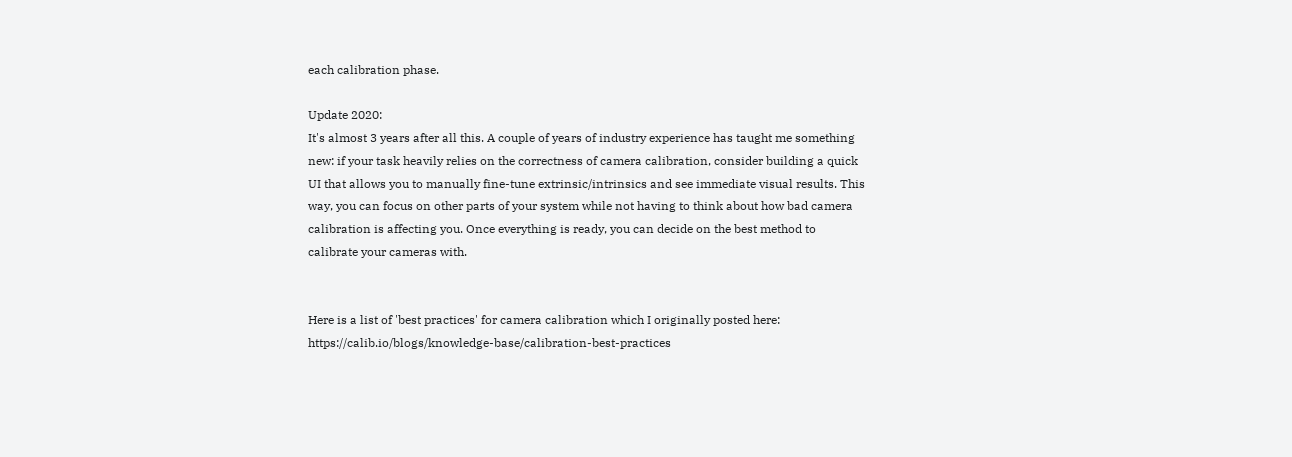each calibration phase.

Update 2020:
It's almost 3 years after all this. A couple of years of industry experience has taught me something new: if your task heavily relies on the correctness of camera calibration, consider building a quick UI that allows you to manually fine-tune extrinsic/intrinsics and see immediate visual results. This way, you can focus on other parts of your system while not having to think about how bad camera calibration is affecting you. Once everything is ready, you can decide on the best method to calibrate your cameras with.


Here is a list of 'best practices' for camera calibration which I originally posted here: https://calib.io/blogs/knowledge-base/calibration-best-practices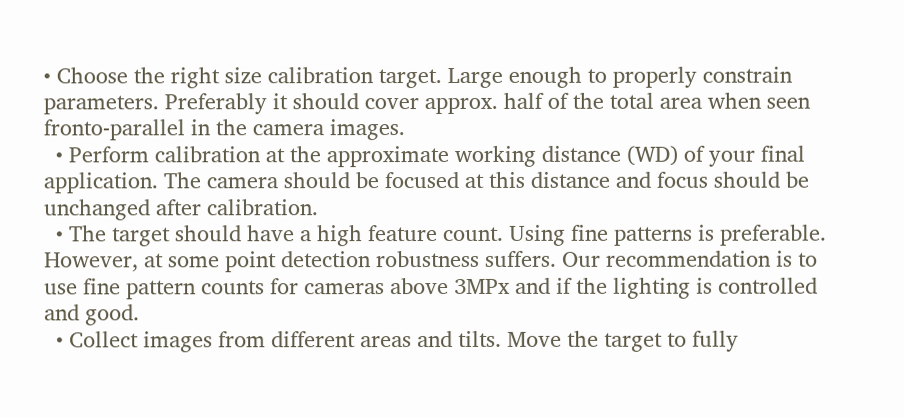• Choose the right size calibration target. Large enough to properly constrain parameters. Preferably it should cover approx. half of the total area when seen fronto-parallel in the camera images.
  • Perform calibration at the approximate working distance (WD) of your final application. The camera should be focused at this distance and focus should be unchanged after calibration.
  • The target should have a high feature count. Using fine patterns is preferable. However, at some point detection robustness suffers. Our recommendation is to use fine pattern counts for cameras above 3MPx and if the lighting is controlled and good.
  • Collect images from different areas and tilts. Move the target to fully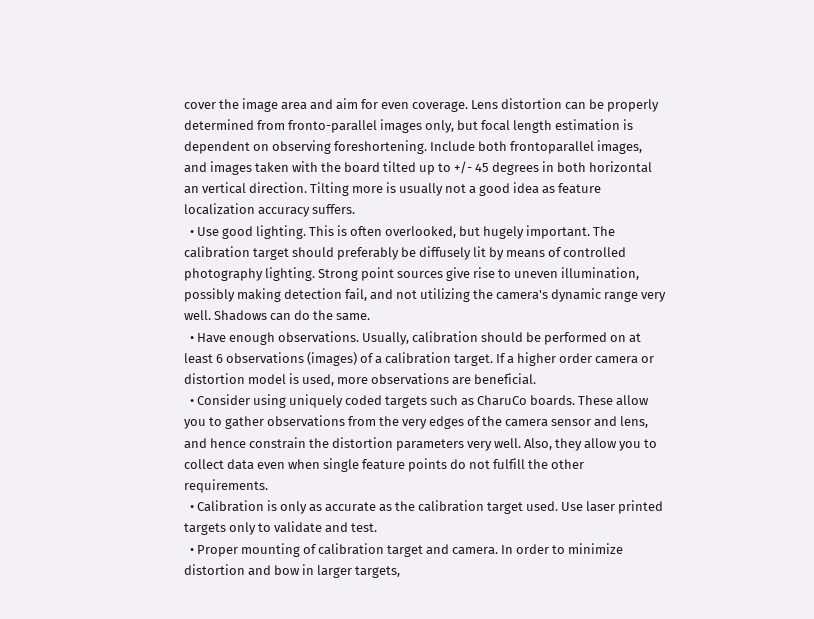cover the image area and aim for even coverage. Lens distortion can be properly determined from fronto-parallel images only, but focal length estimation is dependent on observing foreshortening. Include both frontoparallel images, and images taken with the board tilted up to +/- 45 degrees in both horizontal an vertical direction. Tilting more is usually not a good idea as feature localization accuracy suffers.
  • Use good lighting. This is often overlooked, but hugely important. The calibration target should preferably be diffusely lit by means of controlled photography lighting. Strong point sources give rise to uneven illumination, possibly making detection fail, and not utilizing the camera's dynamic range very well. Shadows can do the same.
  • Have enough observations. Usually, calibration should be performed on at least 6 observations (images) of a calibration target. If a higher order camera or distortion model is used, more observations are beneficial.
  • Consider using uniquely coded targets such as CharuCo boards. These allow you to gather observations from the very edges of the camera sensor and lens, and hence constrain the distortion parameters very well. Also, they allow you to collect data even when single feature points do not fulfill the other requirements.
  • Calibration is only as accurate as the calibration target used. Use laser printed targets only to validate and test.
  • Proper mounting of calibration target and camera. In order to minimize distortion and bow in larger targets,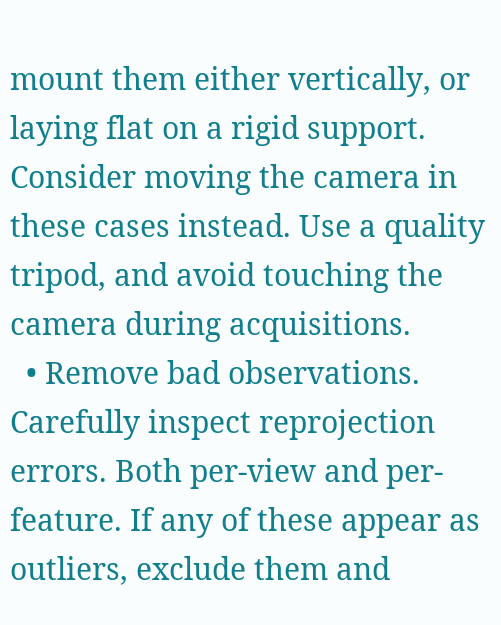mount them either vertically, or laying flat on a rigid support. Consider moving the camera in these cases instead. Use a quality tripod, and avoid touching the camera during acquisitions.
  • Remove bad observations. Carefully inspect reprojection errors. Both per-view and per-feature. If any of these appear as outliers, exclude them and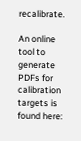recalibrate.

An online tool to generate PDFs for calibration targets is found here: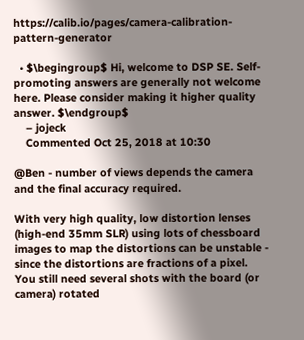https://calib.io/pages/camera-calibration-pattern-generator

  • $\begingroup$ Hi, welcome to DSP SE. Self-promoting answers are generally not welcome here. Please consider making it higher quality answer. $\endgroup$
    – jojeck
    Commented Oct 25, 2018 at 10:30

@Ben - number of views depends the camera and the final accuracy required.

With very high quality, low distortion lenses (high-end 35mm SLR) using lots of chessboard images to map the distortions can be unstable - since the distortions are fractions of a pixel.
You still need several shots with the board (or camera) rotated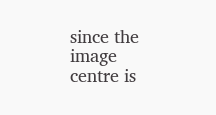since the image centre is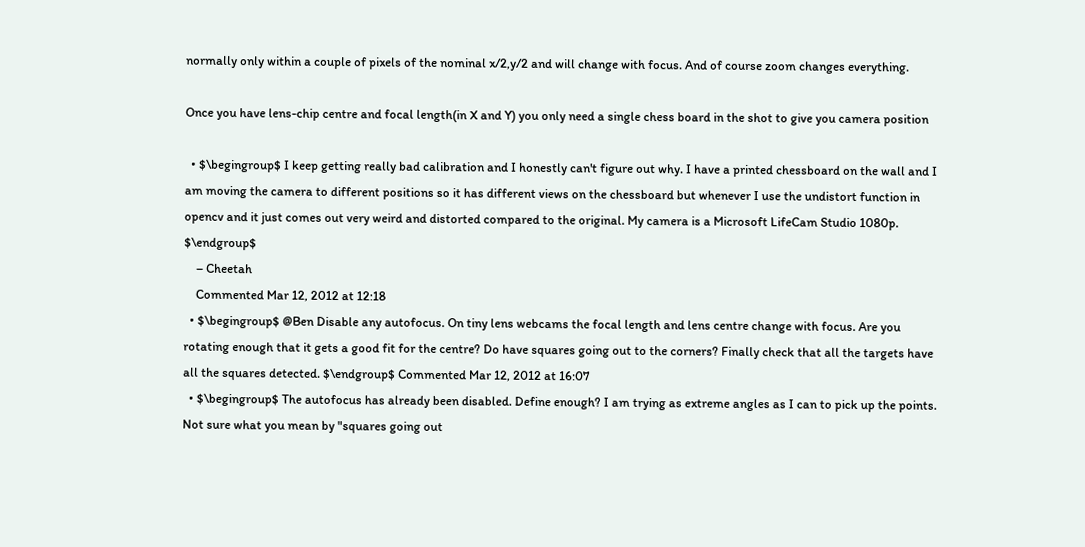normally only within a couple of pixels of the nominal x/2,y/2 and will change with focus. And of course zoom changes everything.

Once you have lens-chip centre and focal length(in X and Y) you only need a single chess board in the shot to give you camera position

  • $\begingroup$ I keep getting really bad calibration and I honestly can't figure out why. I have a printed chessboard on the wall and I am moving the camera to different positions so it has different views on the chessboard but whenever I use the undistort function in opencv and it just comes out very weird and distorted compared to the original. My camera is a Microsoft LifeCam Studio 1080p. $\endgroup$
    – Cheetah
    Commented Mar 12, 2012 at 12:18
  • $\begingroup$ @Ben Disable any autofocus. On tiny lens webcams the focal length and lens centre change with focus. Are you rotating enough that it gets a good fit for the centre? Do have squares going out to the corners? Finally check that all the targets have all the squares detected. $\endgroup$ Commented Mar 12, 2012 at 16:07
  • $\begingroup$ The autofocus has already been disabled. Define enough? I am trying as extreme angles as I can to pick up the points. Not sure what you mean by "squares going out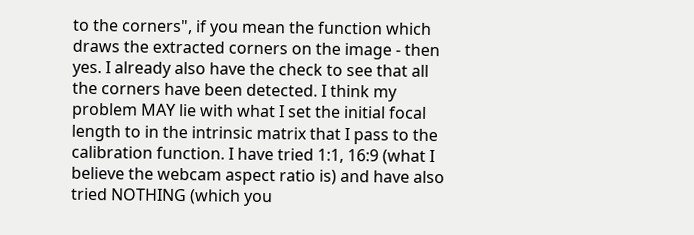to the corners", if you mean the function which draws the extracted corners on the image - then yes. I already also have the check to see that all the corners have been detected. I think my problem MAY lie with what I set the initial focal length to in the intrinsic matrix that I pass to the calibration function. I have tried 1:1, 16:9 (what I believe the webcam aspect ratio is) and have also tried NOTHING (which you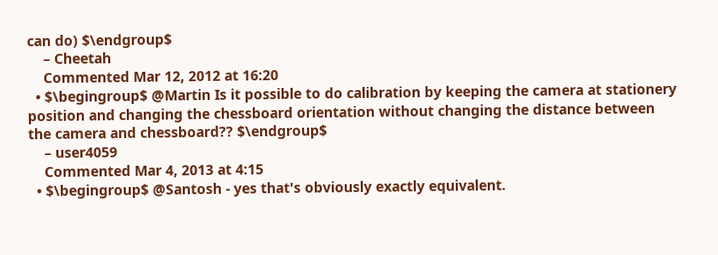can do) $\endgroup$
    – Cheetah
    Commented Mar 12, 2012 at 16:20
  • $\begingroup$ @Martin Is it possible to do calibration by keeping the camera at stationery position and changing the chessboard orientation without changing the distance between the camera and chessboard?? $\endgroup$
    – user4059
    Commented Mar 4, 2013 at 4:15
  • $\begingroup$ @Santosh - yes that's obviously exactly equivalent.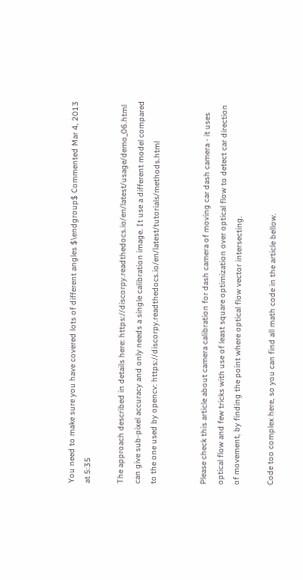You need to make sure you have covered lots of different angles $\endgroup$ Commented Mar 4, 2013 at 5:35

The approach described in details here: https://discorpy.readthedocs.io/en/latest/usage/demo_06.html can give sub-pixel accuracy and only needs a single calibration image. It use a different model compared to the one used by opencv: https://discorpy.readthedocs.io/en/latest/tutorials/methods.html


Please check this article about camera calibration for dash camera of moving car dash camera - it uses optical flow and few tricks with use of least square optimization over optical flow to detect car direction of movement, by finding the point where optical flow vector intersecting.

Code too complex here, so you can find all math code in the article bellow.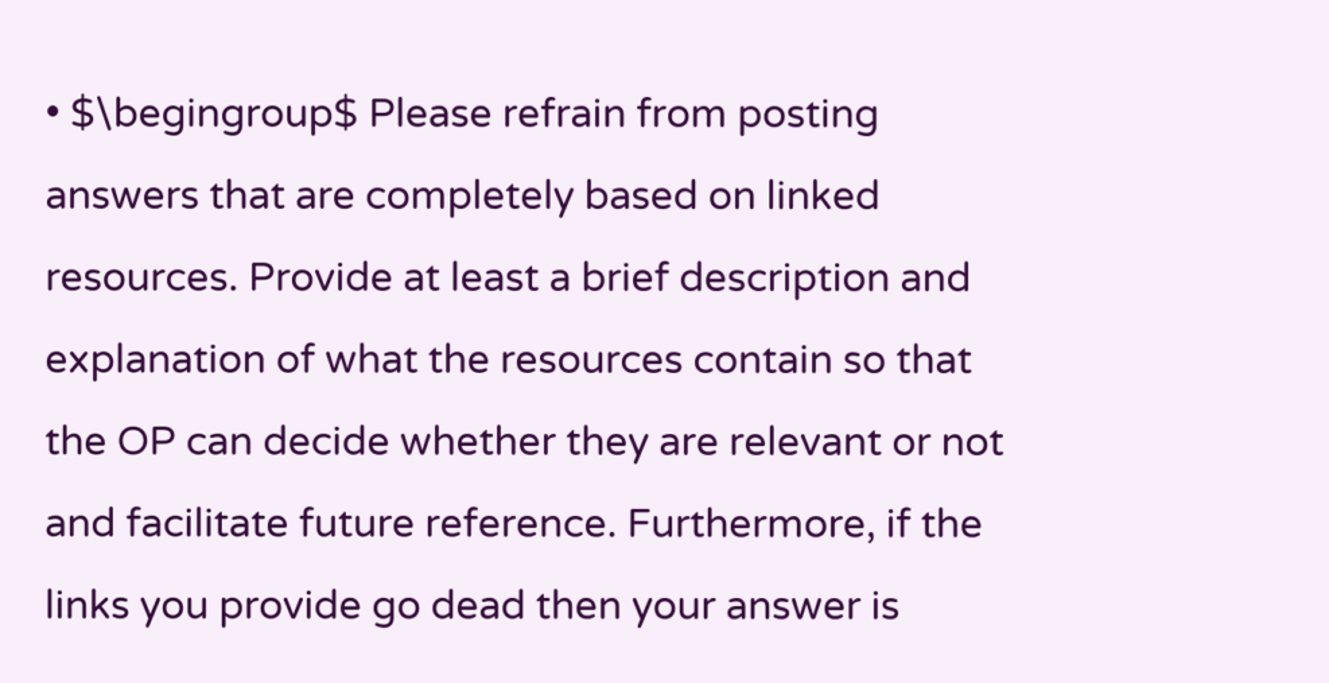• $\begingroup$ Please refrain from posting answers that are completely based on linked resources. Provide at least a brief description and explanation of what the resources contain so that the OP can decide whether they are relevant or not and facilitate future reference. Furthermore, if the links you provide go dead then your answer is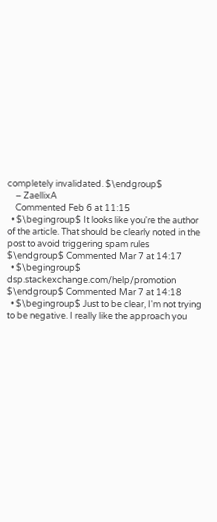completely invalidated. $\endgroup$
    – ZaellixA
    Commented Feb 6 at 11:15
  • $\begingroup$ It looks like you're the author of the article. That should be clearly noted in the post to avoid triggering spam rules $\endgroup$ Commented Mar 7 at 14:17
  • $\begingroup$ dsp.stackexchange.com/help/promotion $\endgroup$ Commented Mar 7 at 14:18
  • $\begingroup$ Just to be clear, I'm not trying to be negative. I really like the approach you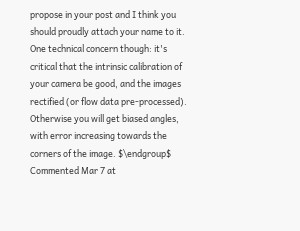propose in your post and I think you should proudly attach your name to it. One technical concern though: it's critical that the intrinsic calibration of your camera be good, and the images rectified (or flow data pre-processed). Otherwise you will get biased angles, with error increasing towards the corners of the image. $\endgroup$ Commented Mar 7 at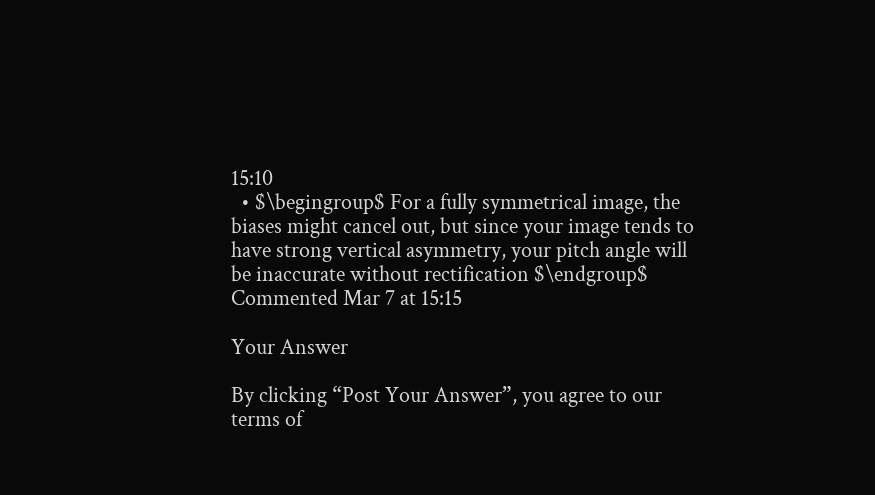15:10
  • $\begingroup$ For a fully symmetrical image, the biases might cancel out, but since your image tends to have strong vertical asymmetry, your pitch angle will be inaccurate without rectification $\endgroup$ Commented Mar 7 at 15:15

Your Answer

By clicking “Post Your Answer”, you agree to our terms of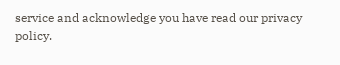service and acknowledge you have read our privacy policy.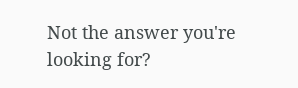Not the answer you're looking for?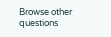Browse other questions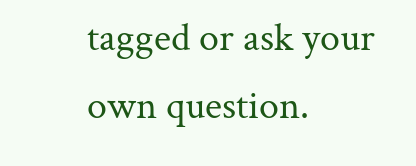tagged or ask your own question.